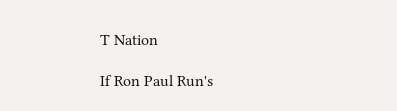T Nation

If Ron Paul Run's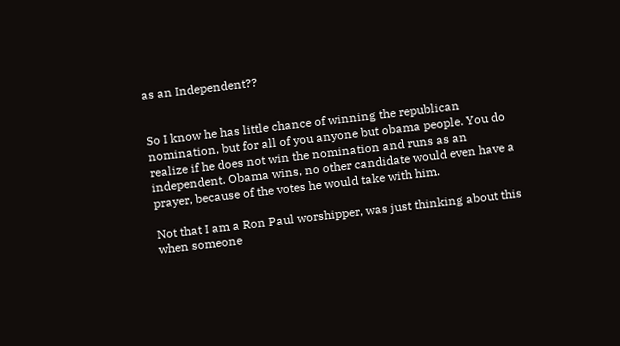as an Independent??


So I know he has little chance of winning the republican nomination, but for all of you anyone but obama people. You do realize if he does not win the nomination and runs as an independent. Obama wins, no other candidate would even have a prayer, because of the votes he would take with him.

Not that I am a Ron Paul worshipper, was just thinking about this when someone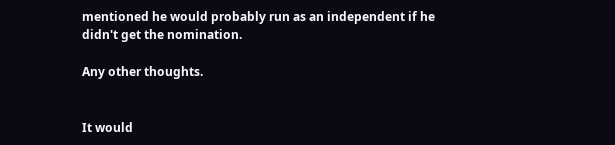mentioned he would probably run as an independent if he didn't get the nomination.

Any other thoughts.


It would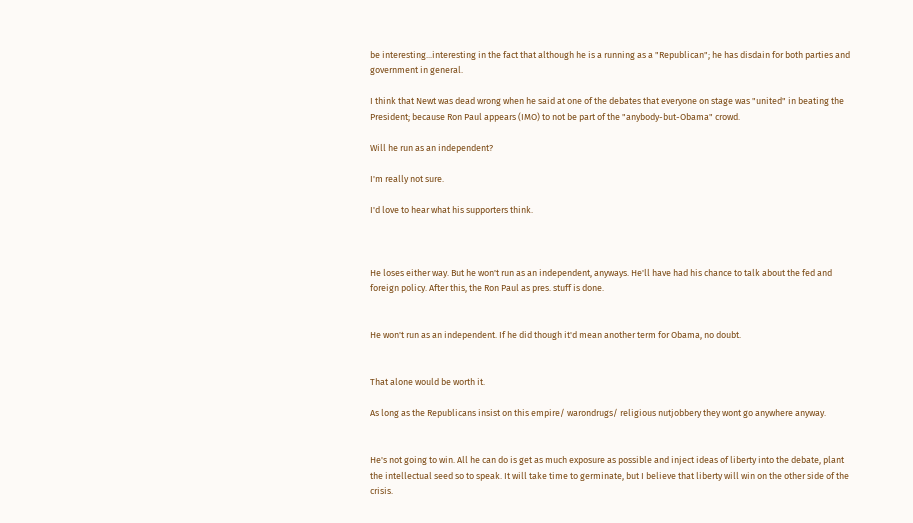be interesting...interesting in the fact that although he is a running as a "Republican"; he has disdain for both parties and government in general.

I think that Newt was dead wrong when he said at one of the debates that everyone on stage was "united" in beating the President; because Ron Paul appears (IMO) to not be part of the "anybody-but-Obama" crowd.

Will he run as an independent?

I'm really not sure.

I'd love to hear what his supporters think.



He loses either way. But he won't run as an independent, anyways. He'll have had his chance to talk about the fed and foreign policy. After this, the Ron Paul as pres. stuff is done.


He won't run as an independent. If he did though it'd mean another term for Obama, no doubt.


That alone would be worth it.

As long as the Republicans insist on this empire/ warondrugs/ religious nutjobbery they wont go anywhere anyway.


He's not going to win. All he can do is get as much exposure as possible and inject ideas of liberty into the debate, plant the intellectual seed so to speak. It will take time to germinate, but I believe that liberty will win on the other side of the crisis.